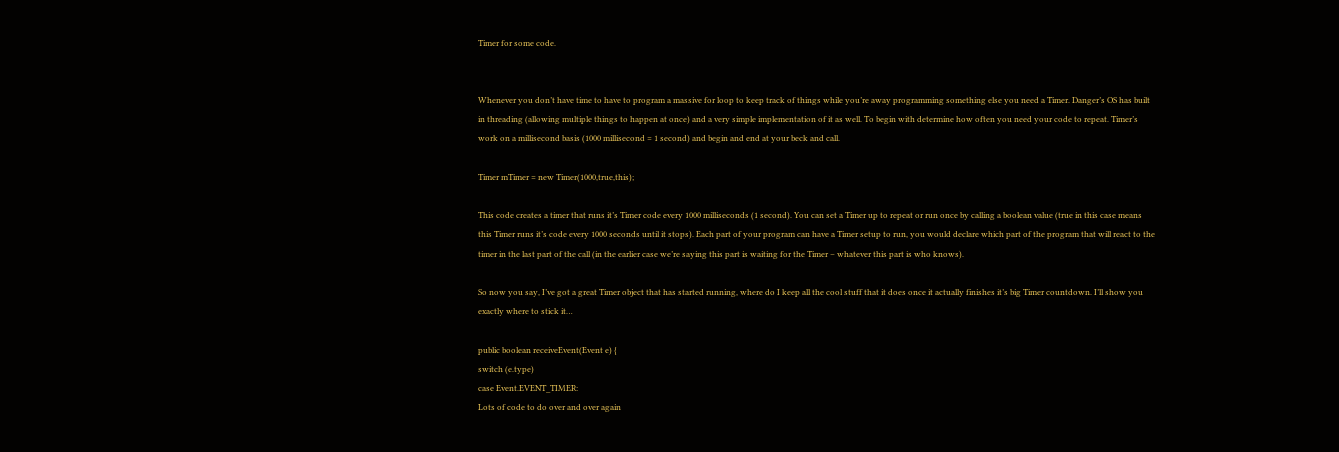Timer for some code.


Whenever you don’t have time to have to program a massive for loop to keep track of things while you’re away programming something else you need a Timer. Danger’s OS has built in threading (allowing multiple things to happen at once) and a very simple implementation of it as well. To begin with determine how often you need your code to repeat. Timer’s work on a millisecond basis (1000 millisecond = 1 second) and begin and end at your beck and call.

Timer mTimer = new Timer(1000,true,this);

This code creates a timer that runs it’s Timer code every 1000 milliseconds (1 second). You can set a Timer up to repeat or run once by calling a boolean value (true in this case means this Timer runs it’s code every 1000 seconds until it stops). Each part of your program can have a Timer setup to run, you would declare which part of the program that will react to the timer in the last part of the call (in the earlier case we’re saying this part is waiting for the Timer – whatever this part is who knows).

So now you say, I’ve got a great Timer object that has started running, where do I keep all the cool stuff that it does once it actually finishes it’s big Timer countdown. I’ll show you exactly where to stick it…

public boolean receiveEvent(Event e) {
switch (e.type)
case Event.EVENT_TIMER:
Lots of code to do over and over again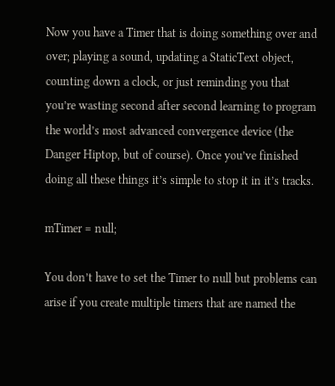Now you have a Timer that is doing something over and over; playing a sound, updating a StaticText object, counting down a clock, or just reminding you that you’re wasting second after second learning to program the world’s most advanced convergence device (the Danger Hiptop, but of course). Once you’ve finished doing all these things it’s simple to stop it in it’s tracks.

mTimer = null;

You don’t have to set the Timer to null but problems can arise if you create multiple timers that are named the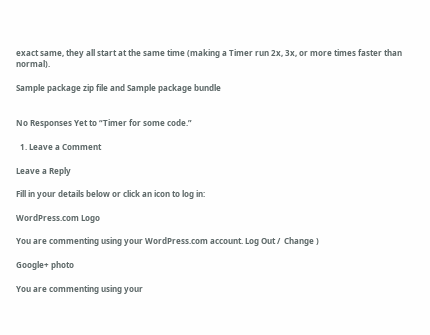exact same, they all start at the same time (making a Timer run 2x, 3x, or more times faster than normal).

Sample package zip file and Sample package bundle


No Responses Yet to “Timer for some code.”

  1. Leave a Comment

Leave a Reply

Fill in your details below or click an icon to log in:

WordPress.com Logo

You are commenting using your WordPress.com account. Log Out /  Change )

Google+ photo

You are commenting using your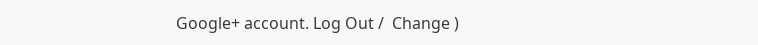Google+ account. Log Out /  Change )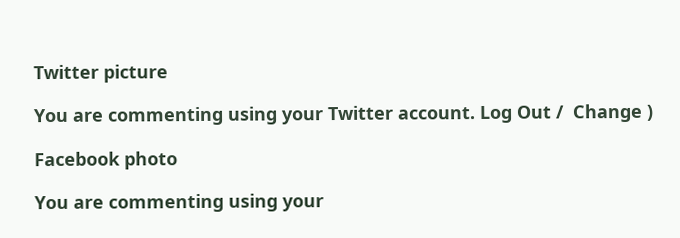Twitter picture

You are commenting using your Twitter account. Log Out /  Change )

Facebook photo

You are commenting using your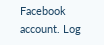Facebook account. Log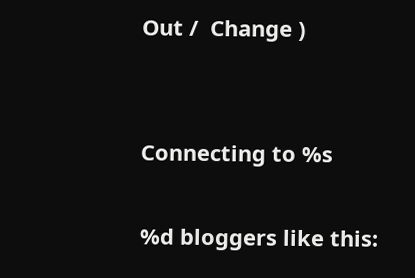Out /  Change )


Connecting to %s

%d bloggers like this: